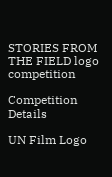STORIES FROM THE FIELD logo competition

Competition Details

UN Film Logo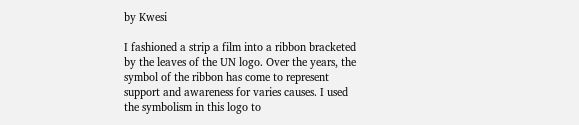by Kwesi

I fashioned a strip a film into a ribbon bracketed by the leaves of the UN logo. Over the years, the symbol of the ribbon has come to represent support and awareness for varies causes. I used the symbolism in this logo to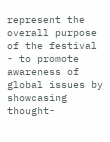represent the overall purpose of the festival - to promote awareness of global issues by showcasing thought-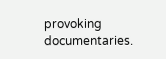provoking documentaries.